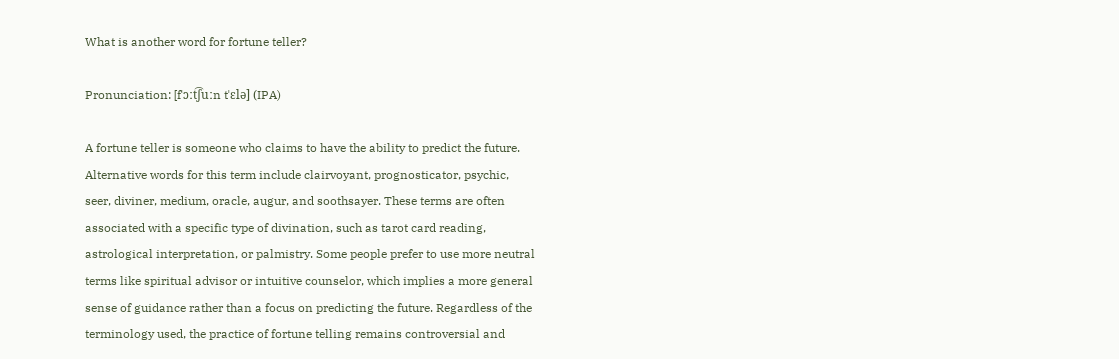What is another word for fortune teller?

Pronunciation: [fˈɔːt͡ʃuːn tˈɛlə] (IPA)

A fortune teller is someone who claims to have the ability to predict the future. Alternative words for this term include clairvoyant, prognosticator, psychic, seer, diviner, medium, oracle, augur, and soothsayer. These terms are often associated with a specific type of divination, such as tarot card reading, astrological interpretation, or palmistry. Some people prefer to use more neutral terms like spiritual advisor or intuitive counselor, which implies a more general sense of guidance rather than a focus on predicting the future. Regardless of the terminology used, the practice of fortune telling remains controversial and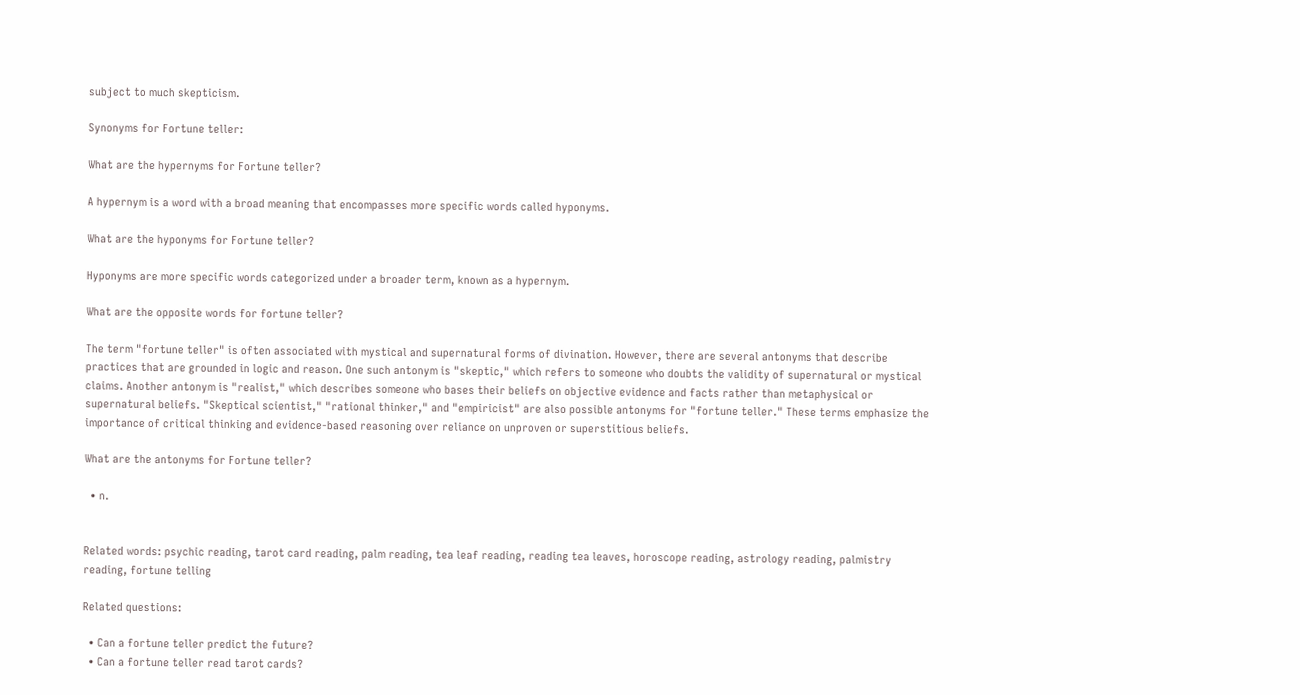subject to much skepticism.

Synonyms for Fortune teller:

What are the hypernyms for Fortune teller?

A hypernym is a word with a broad meaning that encompasses more specific words called hyponyms.

What are the hyponyms for Fortune teller?

Hyponyms are more specific words categorized under a broader term, known as a hypernym.

What are the opposite words for fortune teller?

The term "fortune teller" is often associated with mystical and supernatural forms of divination. However, there are several antonyms that describe practices that are grounded in logic and reason. One such antonym is "skeptic," which refers to someone who doubts the validity of supernatural or mystical claims. Another antonym is "realist," which describes someone who bases their beliefs on objective evidence and facts rather than metaphysical or supernatural beliefs. "Skeptical scientist," "rational thinker," and "empiricist" are also possible antonyms for "fortune teller." These terms emphasize the importance of critical thinking and evidence-based reasoning over reliance on unproven or superstitious beliefs.

What are the antonyms for Fortune teller?

  • n.


Related words: psychic reading, tarot card reading, palm reading, tea leaf reading, reading tea leaves, horoscope reading, astrology reading, palmistry reading, fortune telling

Related questions:

  • Can a fortune teller predict the future?
  • Can a fortune teller read tarot cards?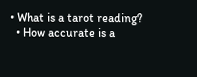• What is a tarot reading?
  • How accurate is a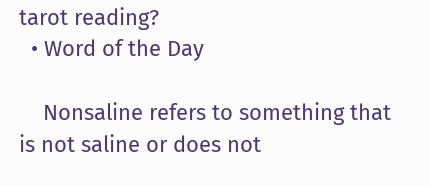tarot reading?
  • Word of the Day

    Nonsaline refers to something that is not saline or does not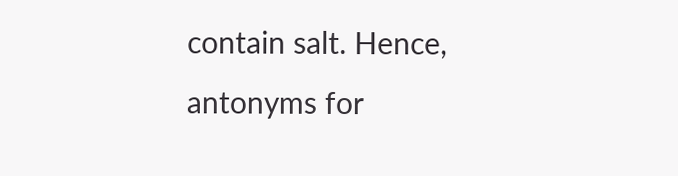contain salt. Hence, antonyms for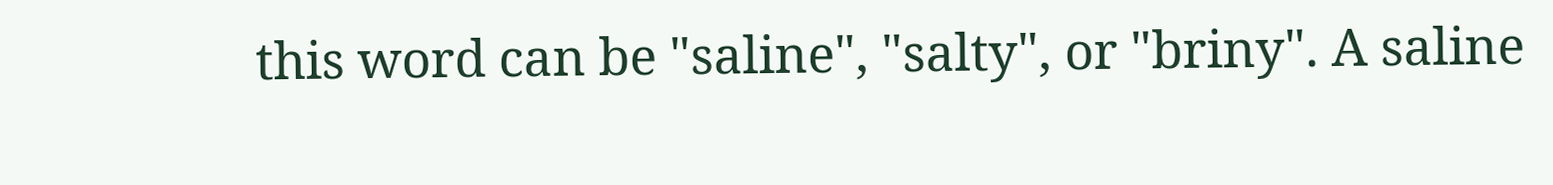this word can be "saline", "salty", or "briny". A saline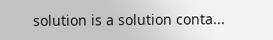solution is a solution conta...